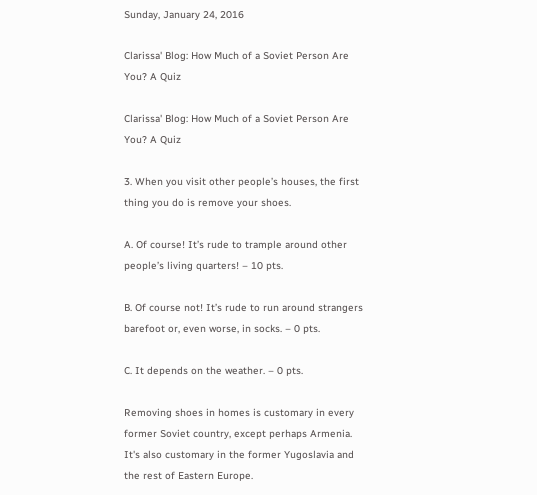Sunday, January 24, 2016

Clarissa' Blog: How Much of a Soviet Person Are You? A Quiz

Clarissa' Blog: How Much of a Soviet Person Are You? A Quiz

3. When you visit other people’s houses, the first thing you do is remove your shoes.

A. Of course! It’s rude to trample around other people’s living quarters! – 10 pts.

B. Of course not! It’s rude to run around strangers barefoot or, even worse, in socks. – 0 pts.

C. It depends on the weather. – 0 pts.

Removing shoes in homes is customary in every former Soviet country, except perhaps Armenia. It's also customary in the former Yugoslavia and the rest of Eastern Europe.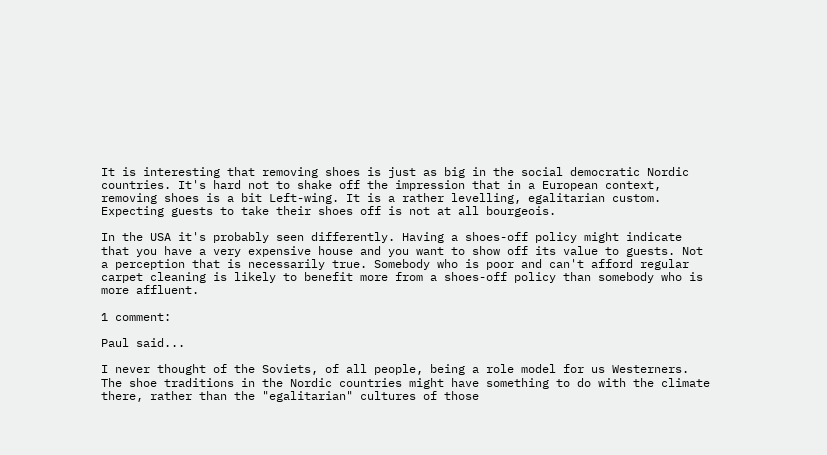It is interesting that removing shoes is just as big in the social democratic Nordic countries. It's hard not to shake off the impression that in a European context, removing shoes is a bit Left-wing. It is a rather levelling, egalitarian custom. Expecting guests to take their shoes off is not at all bourgeois.

In the USA it's probably seen differently. Having a shoes-off policy might indicate that you have a very expensive house and you want to show off its value to guests. Not a perception that is necessarily true. Somebody who is poor and can't afford regular carpet cleaning is likely to benefit more from a shoes-off policy than somebody who is more affluent.

1 comment:

Paul said...

I never thought of the Soviets, of all people, being a role model for us Westerners. The shoe traditions in the Nordic countries might have something to do with the climate there, rather than the "egalitarian" cultures of those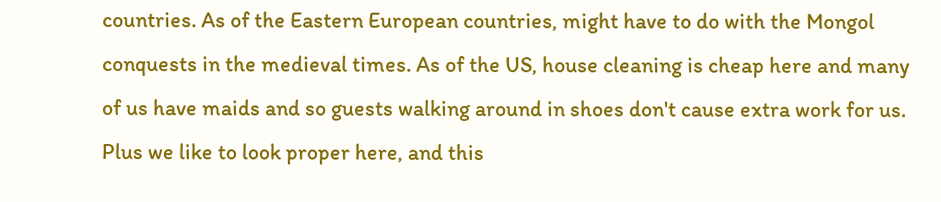countries. As of the Eastern European countries, might have to do with the Mongol conquests in the medieval times. As of the US, house cleaning is cheap here and many of us have maids and so guests walking around in shoes don't cause extra work for us. Plus we like to look proper here, and this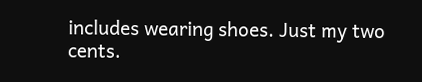includes wearing shoes. Just my two cents.